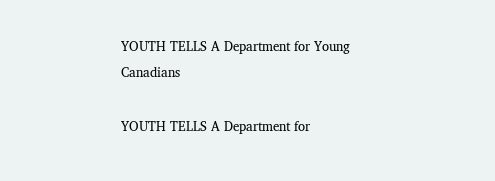YOUTH TELLS A Department for Young Canadians

YOUTH TELLS A Department for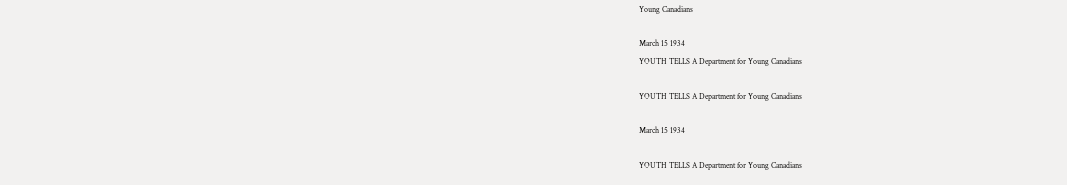Young Canadians

March 15 1934
YOUTH TELLS A Department for Young Canadians

YOUTH TELLS A Department for Young Canadians

March 15 1934

YOUTH TELLS A Department for Young Canadians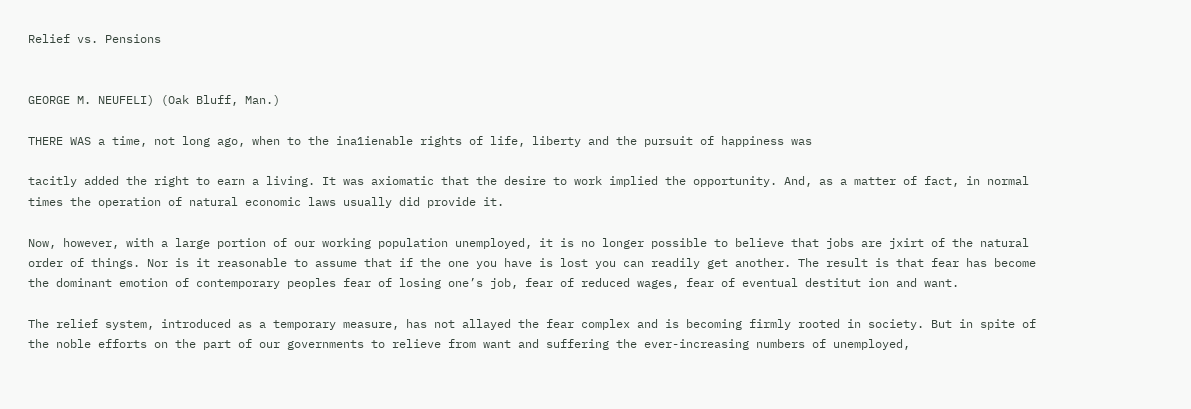Relief vs. Pensions


GEORGE M. NEUFELI) (Oak Bluff, Man.)

THERE WAS a time, not long ago, when to the ina1ienable rights of life, liberty and the pursuit of happiness was

tacitly added the right to earn a living. It was axiomatic that the desire to work implied the opportunity. And, as a matter of fact, in normal times the operation of natural economic laws usually did provide it.

Now, however, with a large portion of our working population unemployed, it is no longer possible to believe that jobs are jxirt of the natural order of things. Nor is it reasonable to assume that if the one you have is lost you can readily get another. The result is that fear has become the dominant emotion of contemporary peoples fear of losing one’s job, fear of reduced wages, fear of eventual destitut ion and want.

The relief system, introduced as a temporary measure, has not allayed the fear complex and is becoming firmly rooted in society. But in spite of the noble efforts on the part of our governments to relieve from want and suffering the ever-increasing numbers of unemployed,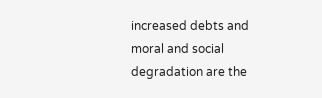increased debts and moral and social degradation are the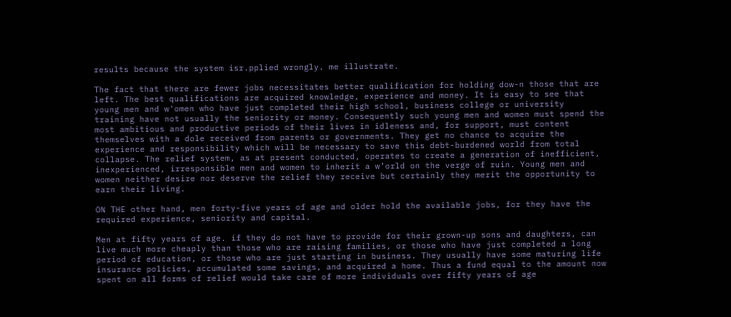results because the system isr.pplied wrongly. me illustrate.

The fact that there are fewer jobs necessitates better qualification for holding dow-n those that are left. The best qualifications are acquired knowledge, experience and money. It is easy to see that young men and w'omen who have just completed their high school, business college or university training have not usually the seniority or money. Consequently such young men and women must spend the most ambitious and productive periods of their lives in idleness and, for support, must content themselves with a dole received from parents or governments. They get no chance to acquire the experience and responsibility which will be necessary to save this debt-burdened world from total collapse. The relief system, as at present conducted, operates to create a generation of inefficient, inexperienced, irresponsible men and women to inherit a w’orld on the verge of ruin. Young men and women neither desire nor deserve the relief they receive but certainly they merit the opportunity to earn their living.

ON THE other hand, men forty-five years of age and older hold the available jobs, for they have the required experience, seniority and capital.

Men at fifty years of age. if they do not have to provide for their grown-up sons and daughters, can live much more cheaply than those who are raising families, or those who have just completed a long period of education, or those who are just starting in business. They usually have some maturing life insurance policies, accumulated some savings, and acquired a home. Thus a fund equal to the amount now spent on all forms of relief would take care of more individuals over fifty years of age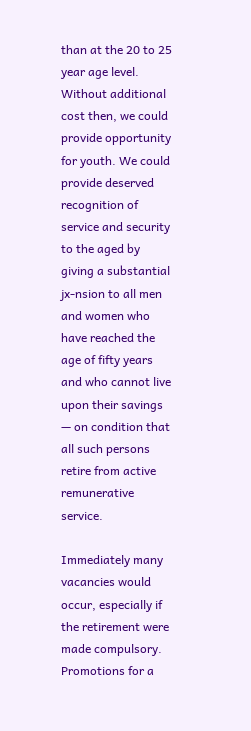than at the 20 to 25 year age level. Without additional cost then, we could provide opportunity for youth. We could provide deserved recognition of service and security to the aged by giving a substantial jx-nsion to all men and women who have reached the age of fifty years and who cannot live upon their savings — on condition that all such persons retire from active remunerative service.

Immediately many vacancies would occur, especially if the retirement were made compulsory. Promotions for a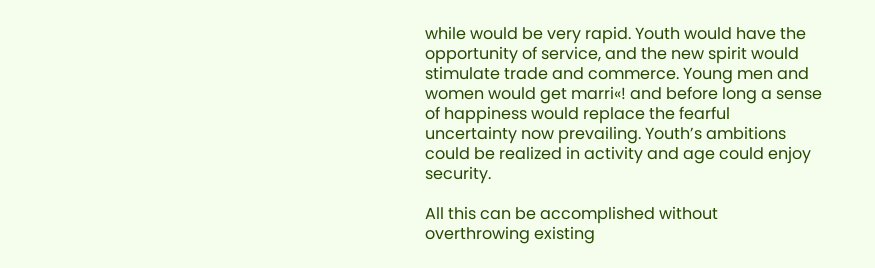while would be very rapid. Youth would have the opportunity of service, and the new spirit would stimulate trade and commerce. Young men and women would get marri«! and before long a sense of happiness would replace the fearful uncertainty now prevailing. Youth’s ambitions could be realized in activity and age could enjoy security.

All this can be accomplished without overthrowing existing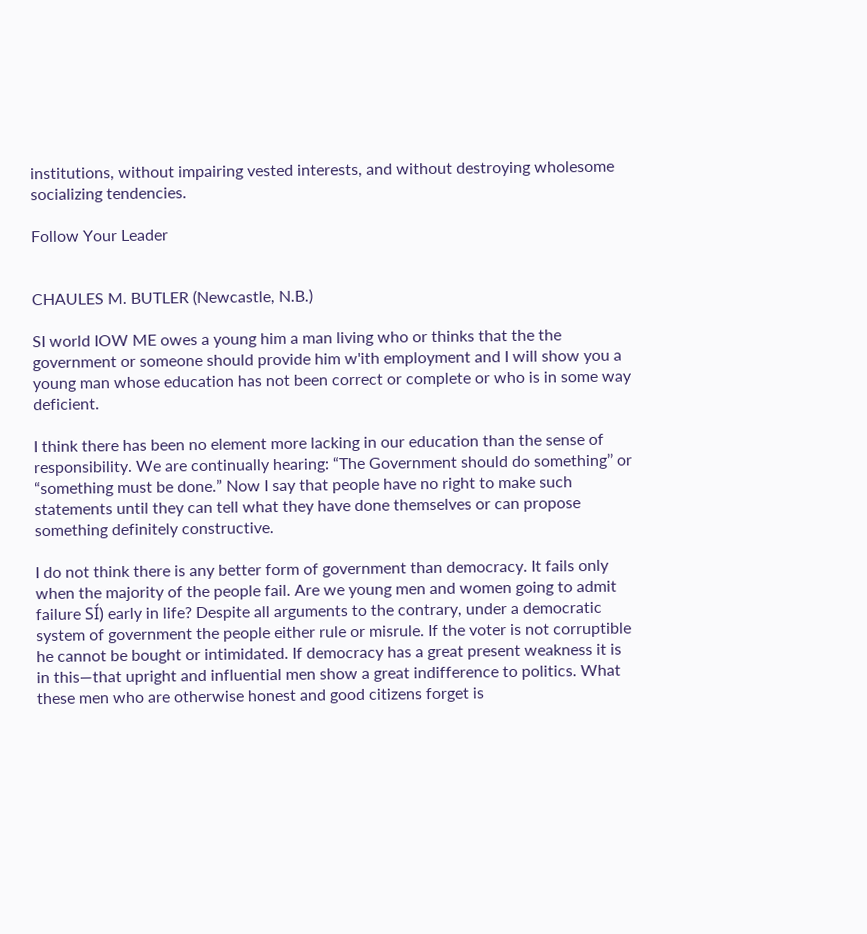institutions, without impairing vested interests, and without destroying wholesome socializing tendencies.

Follow Your Leader


CHAULES M. BUTLER (Newcastle, N.B.)

SI world IOW ME owes a young him a man living who or thinks that the the government or someone should provide him w'ith employment and I will show you a young man whose education has not been correct or complete or who is in some way deficient.

I think there has been no element more lacking in our education than the sense of responsibility. We are continually hearing: “The Government should do something’’ or “something must be done.” Now I say that people have no right to make such statements until they can tell what they have done themselves or can propose something definitely constructive.

I do not think there is any better form of government than democracy. It fails only when the majority of the people fail. Are we young men and women going to admit failure SÍ) early in life? Despite all arguments to the contrary, under a democratic system of government the people either rule or misrule. If the voter is not corruptible he cannot be bought or intimidated. If democracy has a great present weakness it is in this—that upright and influential men show a great indifference to politics. What these men who are otherwise honest and good citizens forget is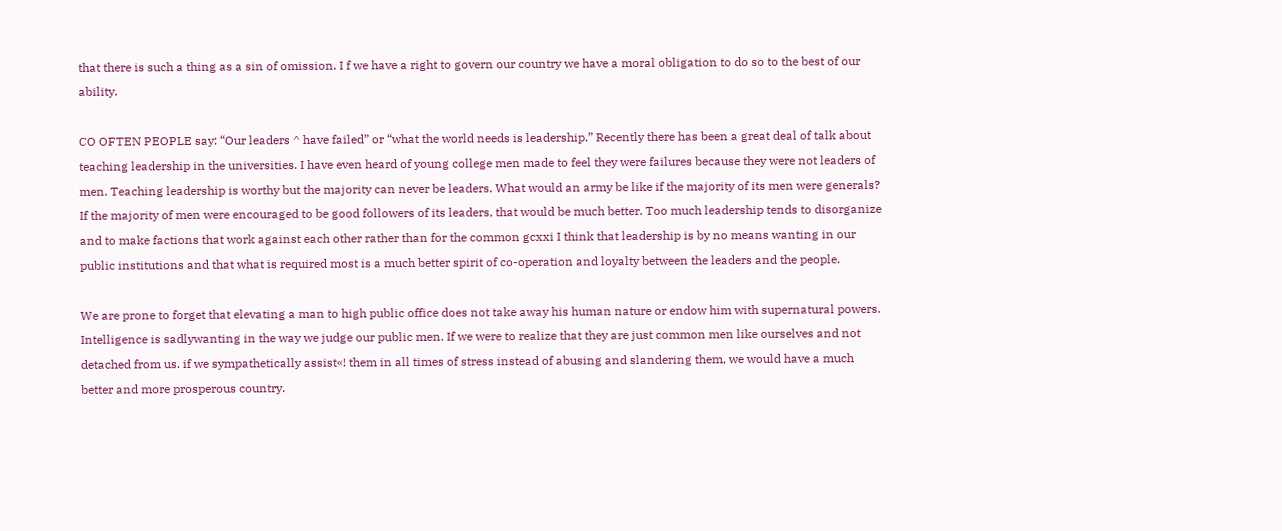that there is such a thing as a sin of omission. I f we have a right to govern our country we have a moral obligation to do so to the best of our ability.

CO OFTEN PEOPLE say: “Our leaders ^ have failed” or “what the world needs is leadership.” Recently there has been a great deal of talk about teaching leadership in the universities. I have even heard of young college men made to feel they were failures because they were not leaders of men. Teaching leadership is worthy but the majority can never be leaders. What would an army be like if the majority of its men were generals? If the majority of men were encouraged to be good followers of its leaders, that would be much better. Too much leadership tends to disorganize and to make factions that work against each other rather than for the common gcxxi I think that leadership is by no means wanting in our public institutions and that what is required most is a much better spirit of co-operation and loyalty between the leaders and the people.

We are prone to forget that elevating a man to high public office does not take away his human nature or endow him with supernatural powers. Intelligence is sadlywanting in the way we judge our public men. If we were to realize that they are just common men like ourselves and not detached from us. if we sympathetically assist«! them in all times of stress instead of abusing and slandering them, we would have a much better and more prosperous country.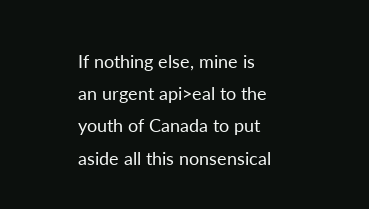If nothing else, mine is an urgent api>eal to the youth of Canada to put aside all this nonsensical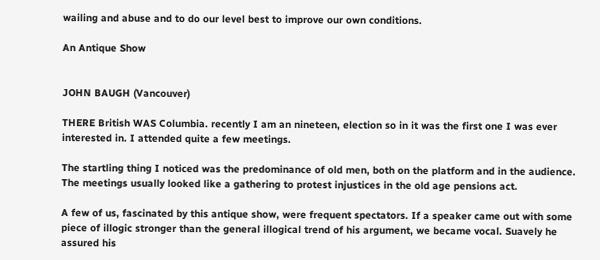wailing and abuse and to do our level best to improve our own conditions.

An Antique Show


JOHN BAUGH (Vancouver)

THERE British WAS Columbia. recently I am an nineteen, election so in it was the first one I was ever interested in. I attended quite a few meetings.

The startling thing I noticed was the predominance of old men, both on the platform and in the audience. The meetings usually looked like a gathering to protest injustices in the old age pensions act.

A few of us, fascinated by this antique show, were frequent spectators. If a speaker came out with some piece of illogic stronger than the general illogical trend of his argument, we became vocal. Suavely he assured his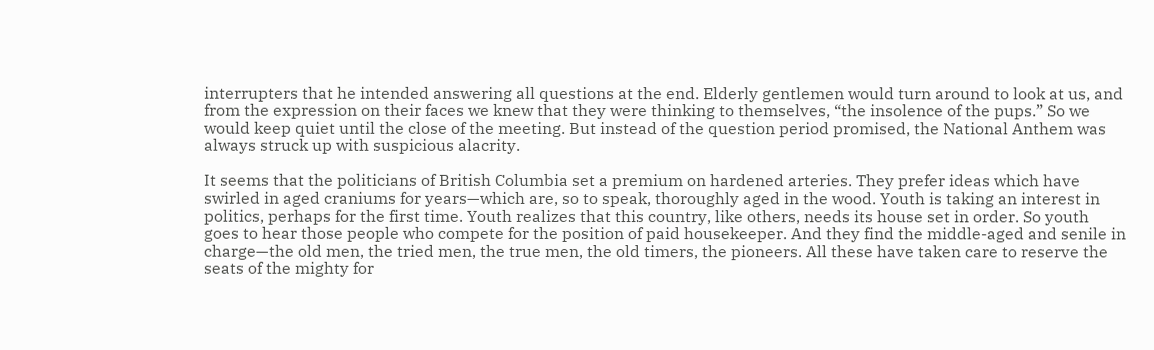interrupters that he intended answering all questions at the end. Elderly gentlemen would turn around to look at us, and from the expression on their faces we knew that they were thinking to themselves, “the insolence of the pups.” So we would keep quiet until the close of the meeting. But instead of the question period promised, the National Anthem was always struck up with suspicious alacrity.

It seems that the politicians of British Columbia set a premium on hardened arteries. They prefer ideas which have swirled in aged craniums for years—which are, so to speak, thoroughly aged in the wood. Youth is taking an interest in politics, perhaps for the first time. Youth realizes that this country, like others, needs its house set in order. So youth goes to hear those people who compete for the position of paid housekeeper. And they find the middle-aged and senile in charge—the old men, the tried men, the true men, the old timers, the pioneers. All these have taken care to reserve the seats of the mighty for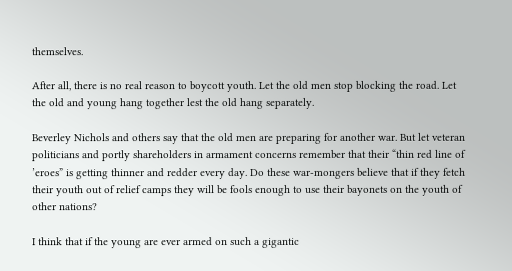themselves.

After all, there is no real reason to boycott youth. Let the old men stop blocking the road. Let the old and young hang together lest the old hang separately.

Beverley Nichols and others say that the old men are preparing for another war. But let veteran politicians and portly shareholders in armament concerns remember that their “thin red line of ’eroes” is getting thinner and redder every day. Do these war-mongers believe that if they fetch their youth out of relief camps they will be fools enough to use their bayonets on the youth of other nations?

I think that if the young are ever armed on such a gigantic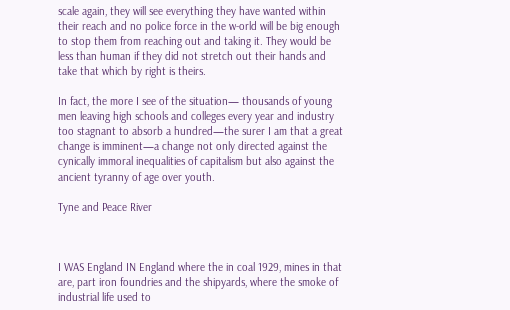scale again, they will see everything they have wanted within their reach and no police force in the w-orld will be big enough to stop them from reaching out and taking it. They would be less than human if they did not stretch out their hands and take that which by right is theirs.

In fact, the more I see of the situation— thousands of young men leaving high schools and colleges every year and industry too stagnant to absorb a hundred—the surer I am that a great change is imminent—a change not only directed against the cynically immoral inequalities of capitalism but also against the ancient tyranny of age over youth.

Tyne and Peace River



I WAS England IN England where the in coal 1929, mines in that are, part iron foundries and the shipyards, where the smoke of industrial life used to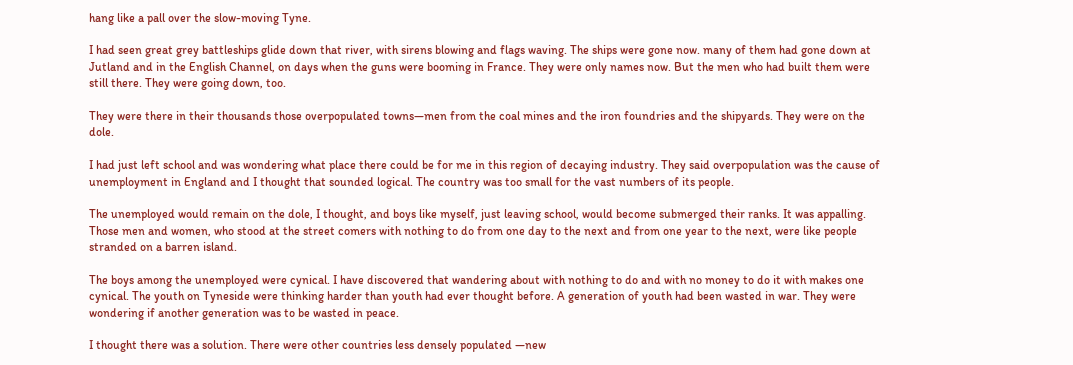hang like a pall over the slow-moving Tyne.

I had seen great grey battleships glide down that river, with sirens blowing and flags waving. The ships were gone now. many of them had gone down at Jutland and in the English Channel, on days when the guns were booming in France. They were only names now. But the men who had built them were still there. They were going down, too.

They were there in their thousands those overpopulated towns—men from the coal mines and the iron foundries and the shipyards. They were on the dole.

I had just left school and was wondering what place there could be for me in this region of decaying industry. They said overpopulation was the cause of unemployment in England and I thought that sounded logical. The country was too small for the vast numbers of its people.

The unemployed would remain on the dole, I thought, and boys like myself, just leaving school, would become submerged their ranks. It was appalling. Those men and women, who stood at the street comers with nothing to do from one day to the next and from one year to the next, were like people stranded on a barren island.

The boys among the unemployed were cynical. I have discovered that wandering about with nothing to do and with no money to do it with makes one cynical. The youth on Tyneside were thinking harder than youth had ever thought before. A generation of youth had been wasted in war. They were wondering if another generation was to be wasted in peace.

I thought there was a solution. There were other countries less densely populated —new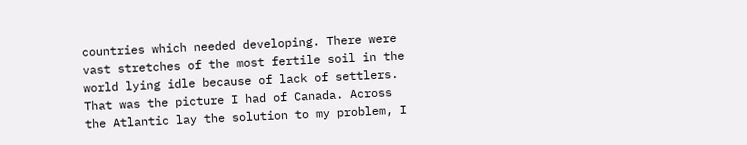countries which needed developing. There were vast stretches of the most fertile soil in the world lying idle because of lack of settlers. That was the picture I had of Canada. Across the Atlantic lay the solution to my problem, I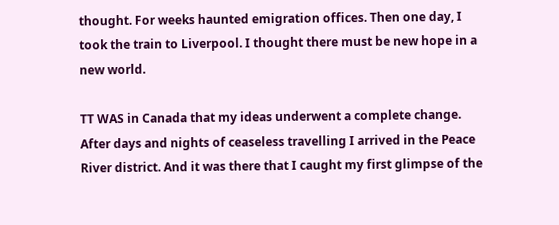thought. For weeks haunted emigration offices. Then one day, I took the train to Liverpool. I thought there must be new hope in a new world.

TT WAS in Canada that my ideas underwent a complete change. After days and nights of ceaseless travelling I arrived in the Peace River district. And it was there that I caught my first glimpse of the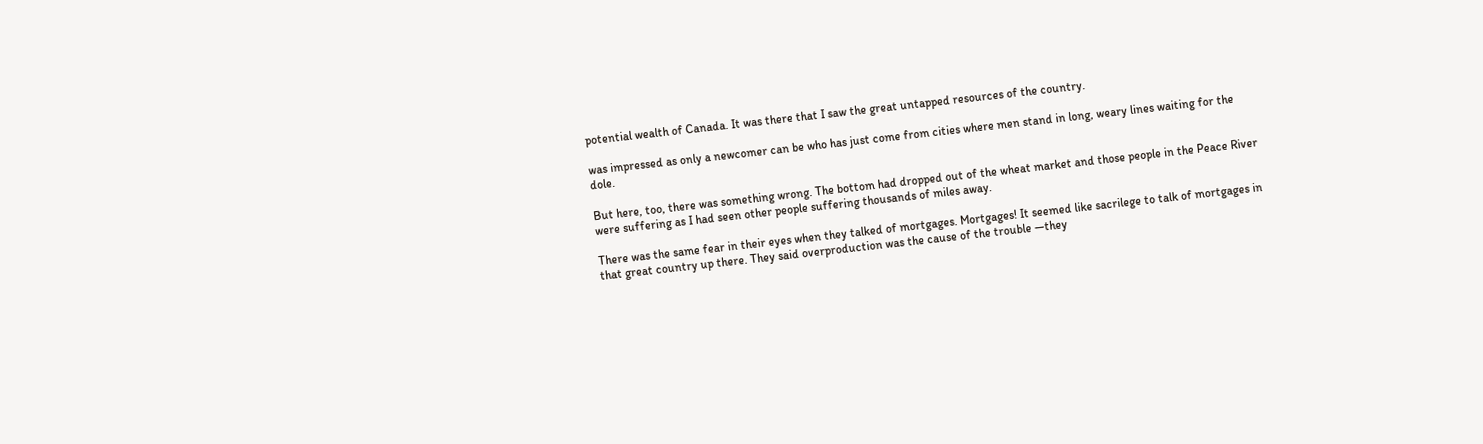potential wealth of Canada. It was there that I saw the great untapped resources of the country.

was impressed as only a newcomer can be who has just come from cities where men stand in long, weary lines waiting for the dole.

But here, too, there was something wrong. The bottom had dropped out of the wheat market and those people in the Peace River were suffering as I had seen other people suffering thousands of miles away.

There was the same fear in their eyes when they talked of mortgages. Mortgages! It seemed like sacrilege to talk of mortgages in that great country up there. They said overproduction was the cause of the trouble —they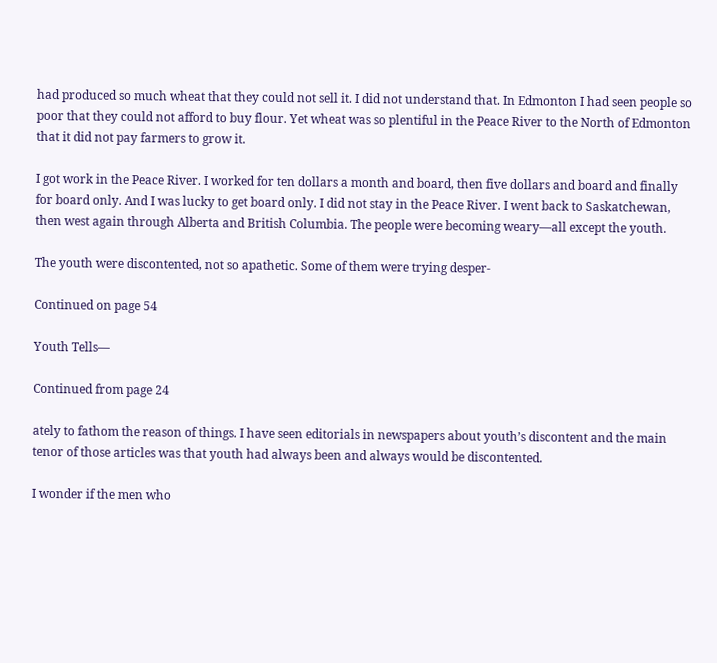had produced so much wheat that they could not sell it. I did not understand that. In Edmonton I had seen people so poor that they could not afford to buy flour. Yet wheat was so plentiful in the Peace River to the North of Edmonton that it did not pay farmers to grow it.

I got work in the Peace River. I worked for ten dollars a month and board, then five dollars and board and finally for board only. And I was lucky to get board only. I did not stay in the Peace River. I went back to Saskatchewan, then west again through Alberta and British Columbia. The people were becoming weary—all except the youth.

The youth were discontented, not so apathetic. Some of them were trying desper-

Continued on page 54

Youth Tells—

Continued from page 24

ately to fathom the reason of things. I have seen editorials in newspapers about youth’s discontent and the main tenor of those articles was that youth had always been and always would be discontented.

I wonder if the men who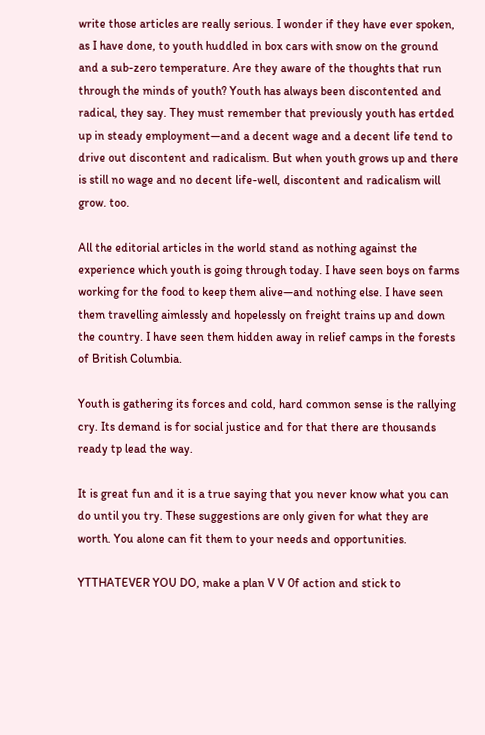write those articles are really serious. I wonder if they have ever spoken, as I have done, to youth huddled in box cars with snow on the ground and a sub-zero temperature. Are they aware of the thoughts that run through the minds of youth? Youth has always been discontented and radical, they say. They must remember that previously youth has ertded up in steady employment—and a decent wage and a decent life tend to drive out discontent and radicalism. But when youth grows up and there is still no wage and no decent life-well, discontent and radicalism will grow. too.

All the editorial articles in the world stand as nothing against the experience which youth is going through today. I have seen boys on farms working for the food to keep them alive—and nothing else. I have seen them travelling aimlessly and hopelessly on freight trains up and down the country. I have seen them hidden away in relief camps in the forests of British Columbia.

Youth is gathering its forces and cold, hard common sense is the rallying cry. Its demand is for social justice and for that there are thousands ready tp lead the way.

It is great fun and it is a true saying that you never know what you can do until you try. These suggestions are only given for what they are worth. You alone can fit them to your needs and opportunities.

YTTHATEVER YOU DO, make a plan V V 0f action and stick to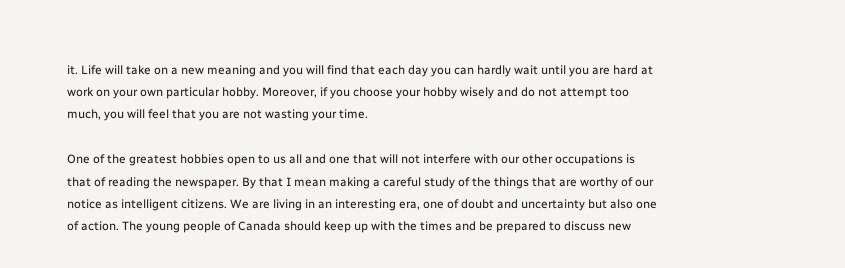it. Life will take on a new meaning and you will find that each day you can hardly wait until you are hard at work on your own particular hobby. Moreover, if you choose your hobby wisely and do not attempt too much, you will feel that you are not wasting your time.

One of the greatest hobbies open to us all and one that will not interfere with our other occupations is that of reading the newspaper. By that I mean making a careful study of the things that are worthy of our notice as intelligent citizens. We are living in an interesting era, one of doubt and uncertainty but also one of action. The young people of Canada should keep up with the times and be prepared to discuss new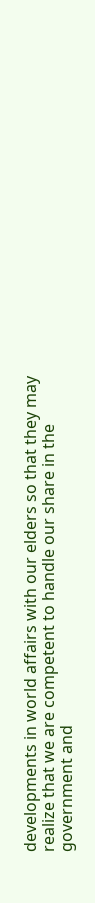developments in world affairs with our elders so that they may realize that we are competent to handle our share in the government and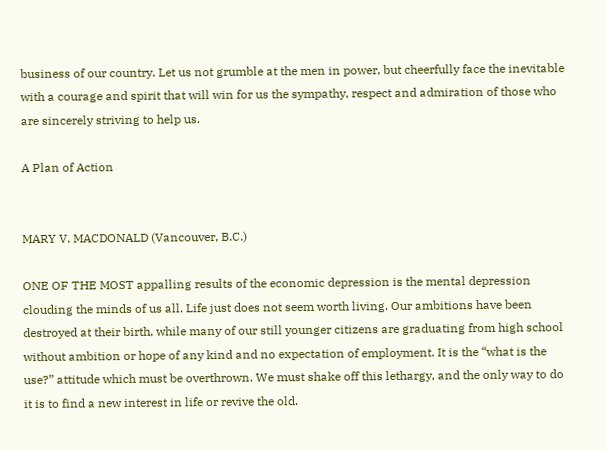business of our country. Let us not grumble at the men in power, but cheerfully face the inevitable with a courage and spirit that will win for us the sympathy, respect and admiration of those who are sincerely striving to help us.

A Plan of Action


MARY V. MACDONALD (Vancouver, B.C.)

ONE OF THE MOST appalling results of the economic depression is the mental depression clouding the minds of us all. Life just does not seem worth living. Our ambitions have been destroyed at their birth, while many of our still younger citizens are graduating from high school without ambition or hope of any kind and no expectation of employment. It is the “what is the use?” attitude which must be overthrown. We must shake off this lethargy, and the only way to do it is to find a new interest in life or revive the old.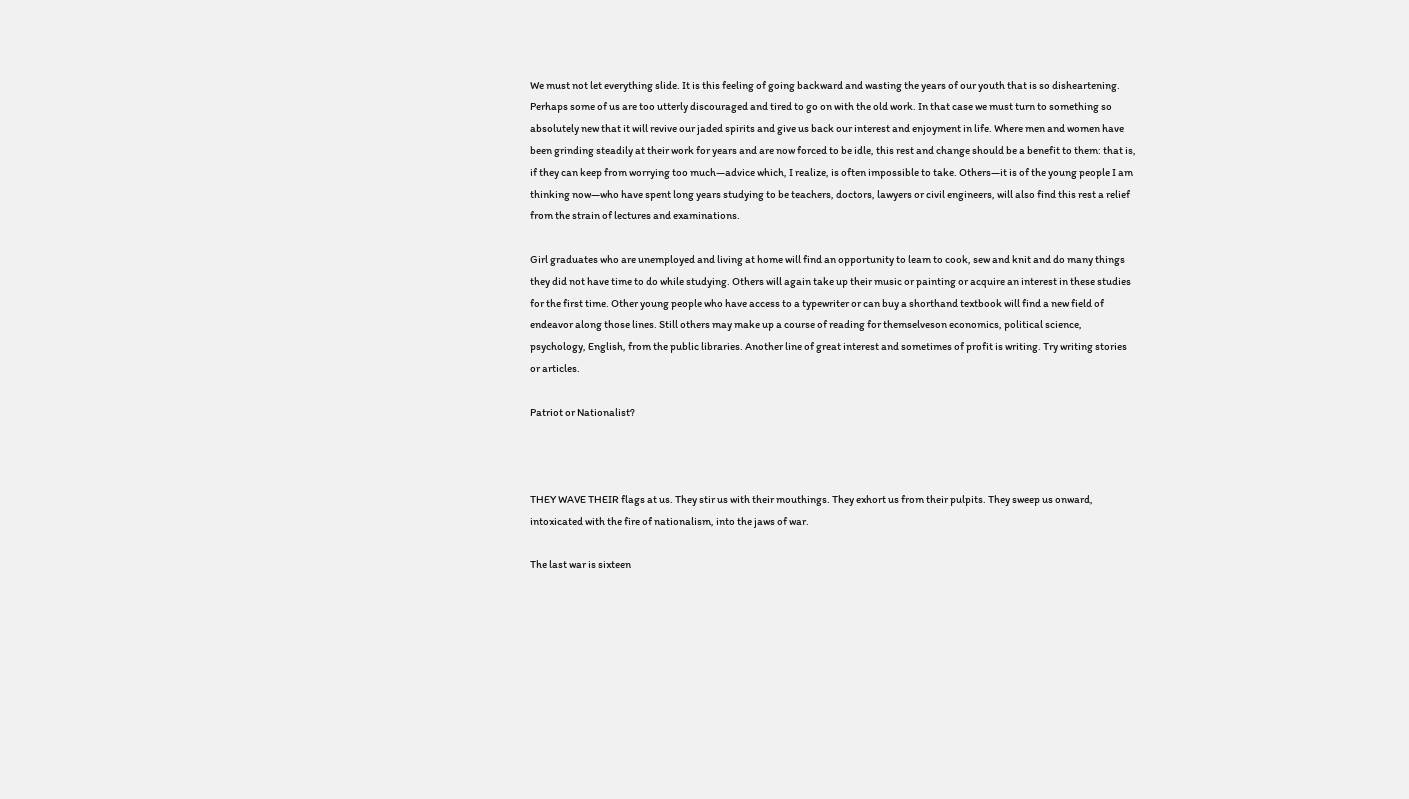We must not let everything slide. It is this feeling of going backward and wasting the years of our youth that is so disheartening. Perhaps some of us are too utterly discouraged and tired to go on with the old work. In that case we must turn to something so absolutely new that it will revive our jaded spirits and give us back our interest and enjoyment in life. Where men and women have been grinding steadily at their work for years and are now forced to be idle, this rest and change should be a benefit to them: that is, if they can keep from worrying too much—advice which, I realize, is often impossible to take. Others—it is of the young people I am thinking now—who have spent long years studying to be teachers, doctors, lawyers or civil engineers, will also find this rest a relief from the strain of lectures and examinations.

Girl graduates who are unemployed and living at home will find an opportunity to leam to cook, sew and knit and do many things they did not have time to do while studying. Others will again take up their music or painting or acquire an interest in these studies for the first time. Other young people who have access to a typewriter or can buy a shorthand textbook will find a new field of endeavor along those lines. Still others may make up a course of reading for themselveson economics, political science, psychology, English, from the public libraries. Another line of great interest and sometimes of profit is writing. Try writing stories or articles.

Patriot or Nationalist?



THEY WAVE THEIR flags at us. They stir us with their mouthings. They exhort us from their pulpits. They sweep us onward, intoxicated with the fire of nationalism, into the jaws of war.

The last war is sixteen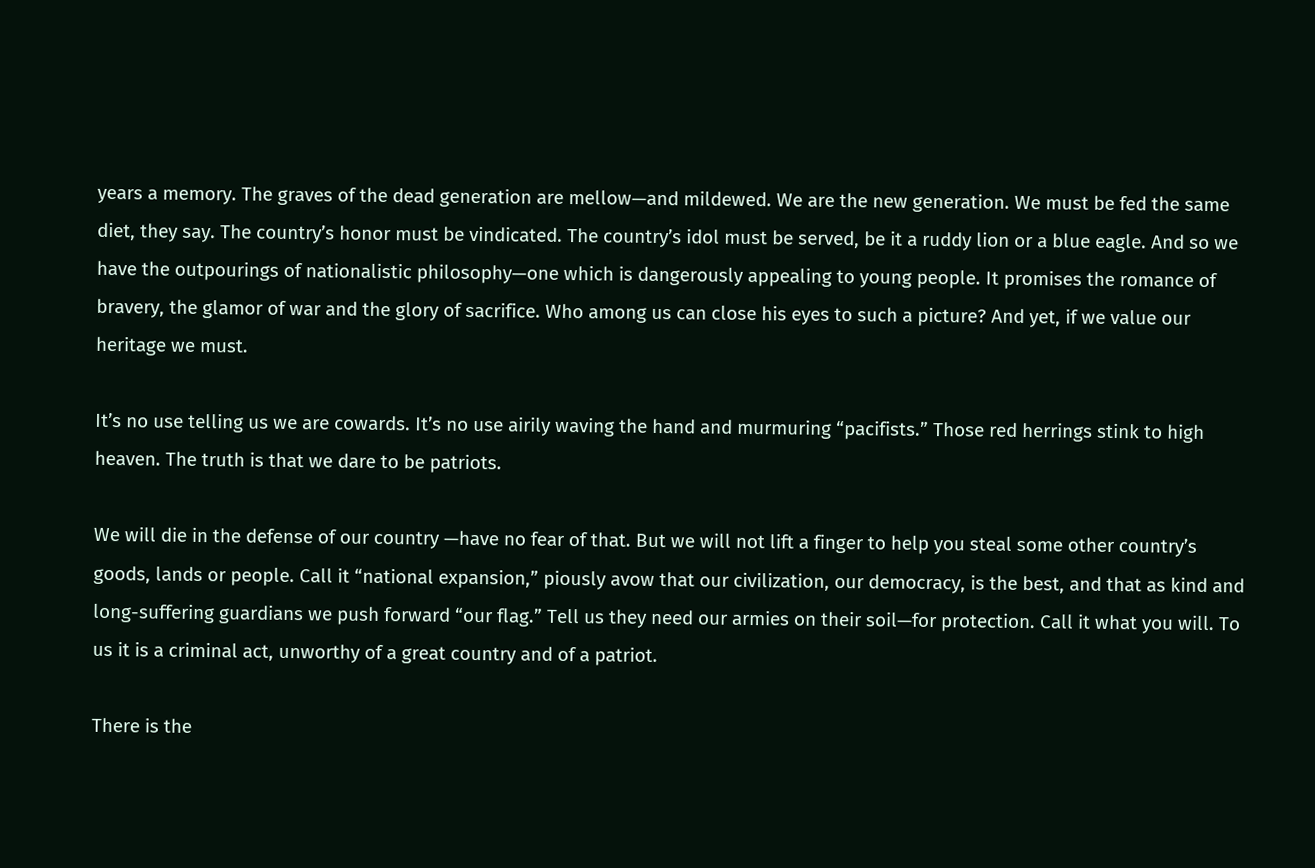years a memory. The graves of the dead generation are mellow—and mildewed. We are the new generation. We must be fed the same diet, they say. The country’s honor must be vindicated. The country’s idol must be served, be it a ruddy lion or a blue eagle. And so we have the outpourings of nationalistic philosophy—one which is dangerously appealing to young people. It promises the romance of bravery, the glamor of war and the glory of sacrifice. Who among us can close his eyes to such a picture? And yet, if we value our heritage we must.

It’s no use telling us we are cowards. It’s no use airily waving the hand and murmuring “pacifists.” Those red herrings stink to high heaven. The truth is that we dare to be patriots.

We will die in the defense of our country —have no fear of that. But we will not lift a finger to help you steal some other country’s goods, lands or people. Call it “national expansion,” piously avow that our civilization, our democracy, is the best, and that as kind and long-suffering guardians we push forward “our flag.” Tell us they need our armies on their soil—for protection. Call it what you will. To us it is a criminal act, unworthy of a great country and of a patriot.

There is the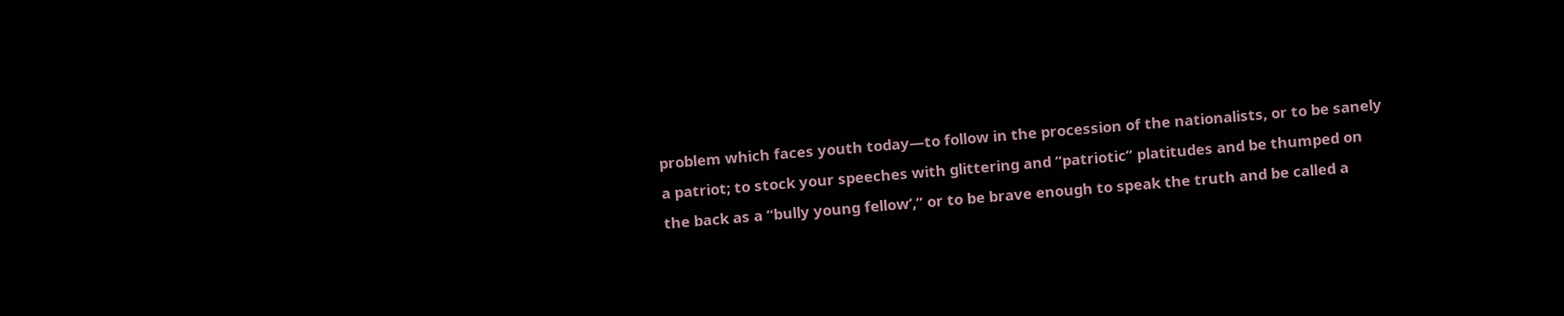problem which faces youth today—to follow in the procession of the nationalists, or to be sanely a patriot; to stock your speeches with glittering and “patriotic” platitudes and be thumped on the back as a “bully young fellow’,” or to be brave enough to speak the truth and be called a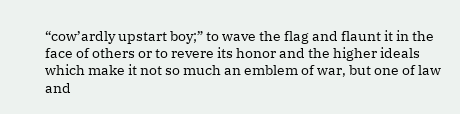“cow’ardly upstart boy;” to wave the flag and flaunt it in the face of others or to revere its honor and the higher ideals which make it not so much an emblem of war, but one of law and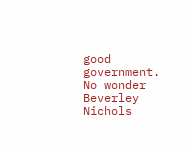good government. No wonder Beverley Nichols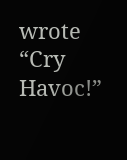wrote “Cry Havoc!”